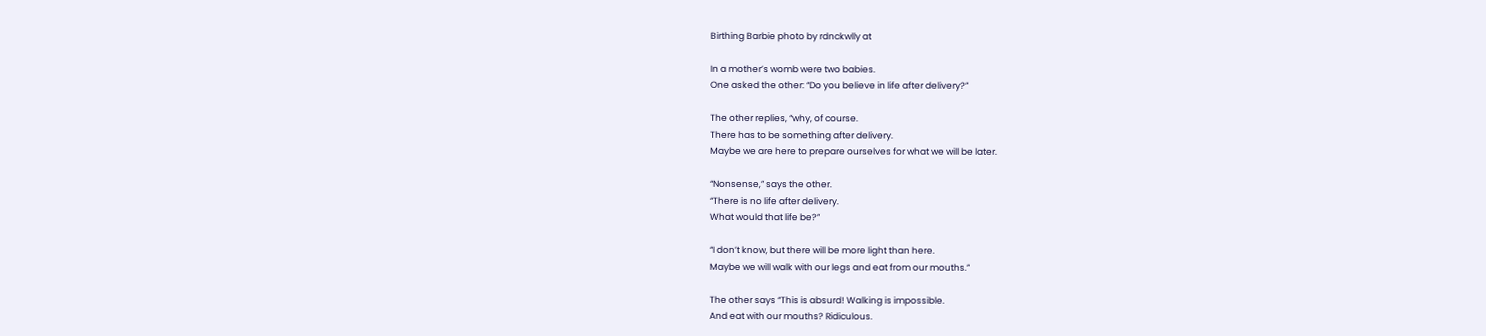Birthing Barbie photo by rdnckwlly at

In a mother’s womb were two babies.
One asked the other: “Do you believe in life after delivery?”

The other replies, “why, of course.
There has to be something after delivery.
Maybe we are here to prepare ourselves for what we will be later.

“Nonsense,” says the other.
“There is no life after delivery.
What would that life be?”

“I don’t know, but there will be more light than here.
Maybe we will walk with our legs and eat from our mouths.”

The other says “This is absurd! Walking is impossible.
And eat with our mouths? Ridiculous.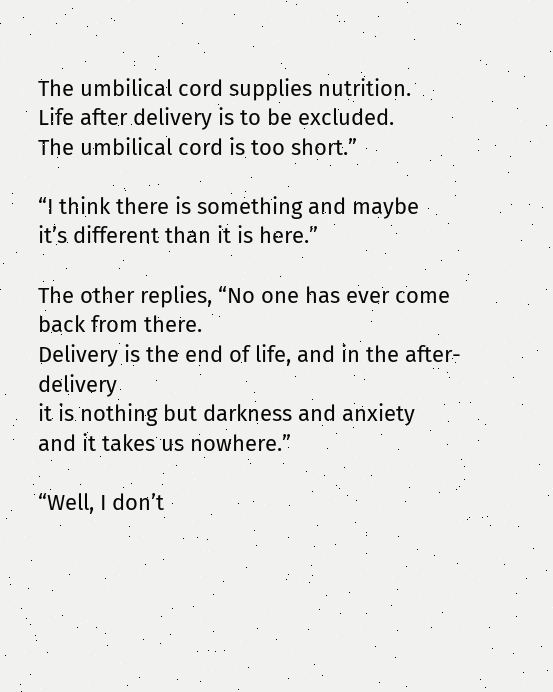The umbilical cord supplies nutrition.
Life after delivery is to be excluded.
The umbilical cord is too short.”

“I think there is something and maybe
it’s different than it is here.”

The other replies, “No one has ever come back from there.
Delivery is the end of life, and in the after-delivery
it is nothing but darkness and anxiety
and it takes us nowhere.”

“Well, I don’t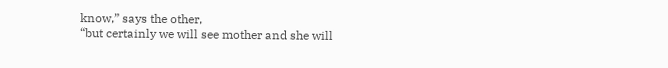know,” says the other,
“but certainly we will see mother and she will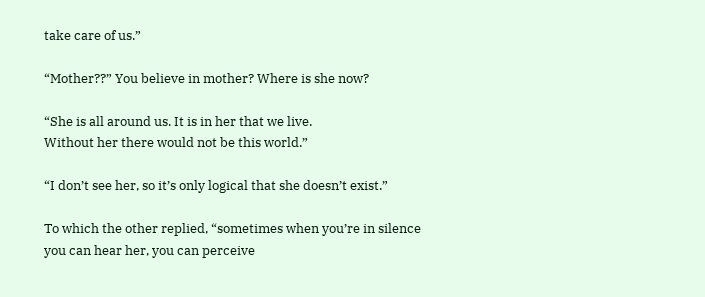take care of us.”

“Mother??” You believe in mother? Where is she now?

“She is all around us. It is in her that we live.
Without her there would not be this world.”

“I don’t see her, so it’s only logical that she doesn’t exist.”

To which the other replied, “sometimes when you’re in silence
you can hear her, you can perceive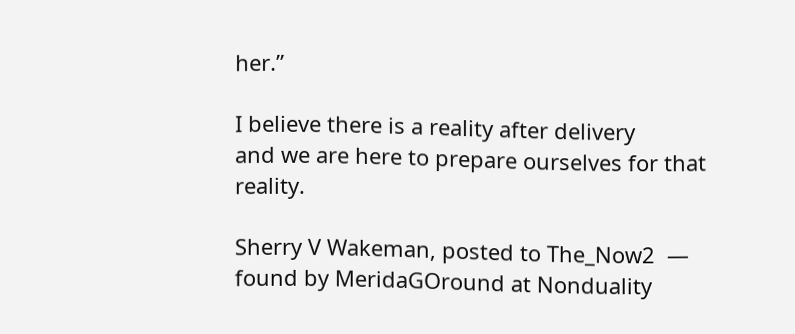her.”

I believe there is a reality after delivery
and we are here to prepare ourselves for that reality.

Sherry V Wakeman, posted to The_Now2  — found by MeridaGOround at Nonduality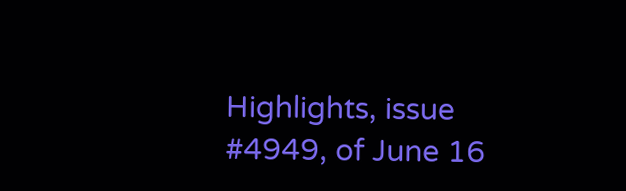Highlights, issue #4949, of June 16